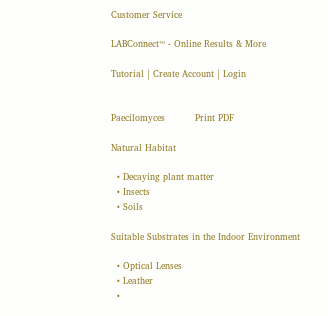Customer Service

LABConnect™ - Online Results & More

Tutorial | Create Account | Login


Paecilomyces          Print PDF

Natural Habitat

  • Decaying plant matter
  • Insects
  • Soils

Suitable Substrates in the Indoor Environment

  • Optical Lenses
  • Leather
  •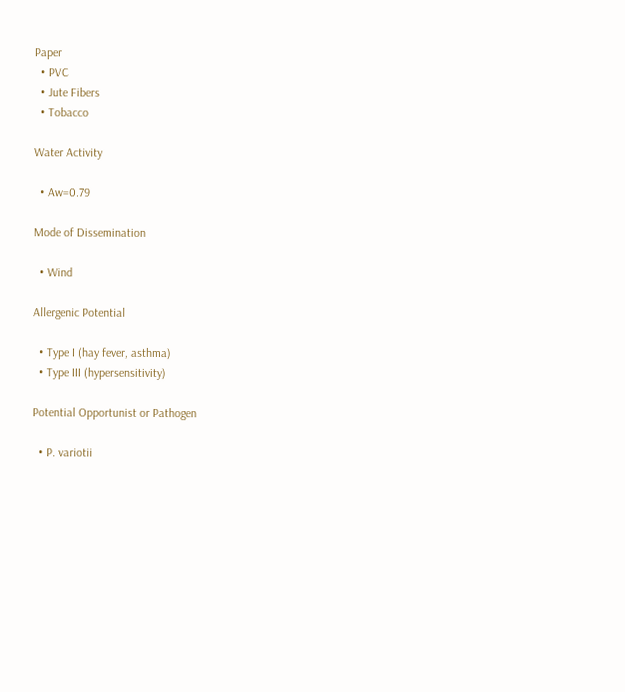Paper
  • PVC
  • Jute Fibers
  • Tobacco

Water Activity

  • Aw=0.79

Mode of Dissemination

  • Wind

Allergenic Potential

  • Type I (hay fever, asthma)
  • Type III (hypersensitivity)

Potential Opportunist or Pathogen

  • P. variotii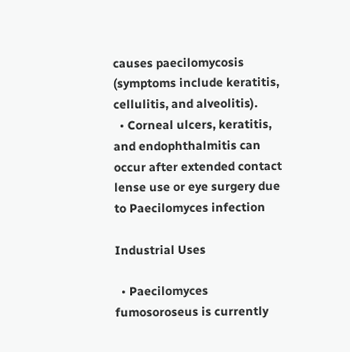causes paecilomycosis (symptoms include keratitis, cellulitis, and alveolitis).
  • Corneal ulcers, keratitis, and endophthalmitis can occur after extended contact lense use or eye surgery due to Paecilomyces infection

Industrial Uses

  • Paecilomyces fumosoroseus is currently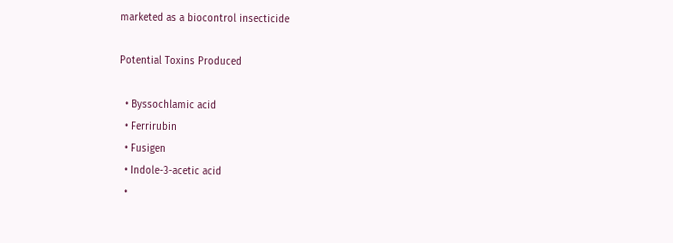marketed as a biocontrol insecticide

Potential Toxins Produced

  • Byssochlamic acid
  • Ferrirubin
  • Fusigen
  • Indole-3-acetic acid
  •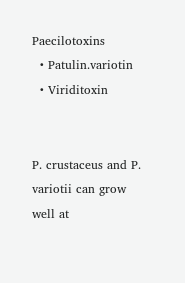Paecilotoxins
  • Patulin.variotin
  • Viriditoxin


P. crustaceus and P. variotii can grow well at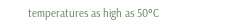temperatures as high as 50°C